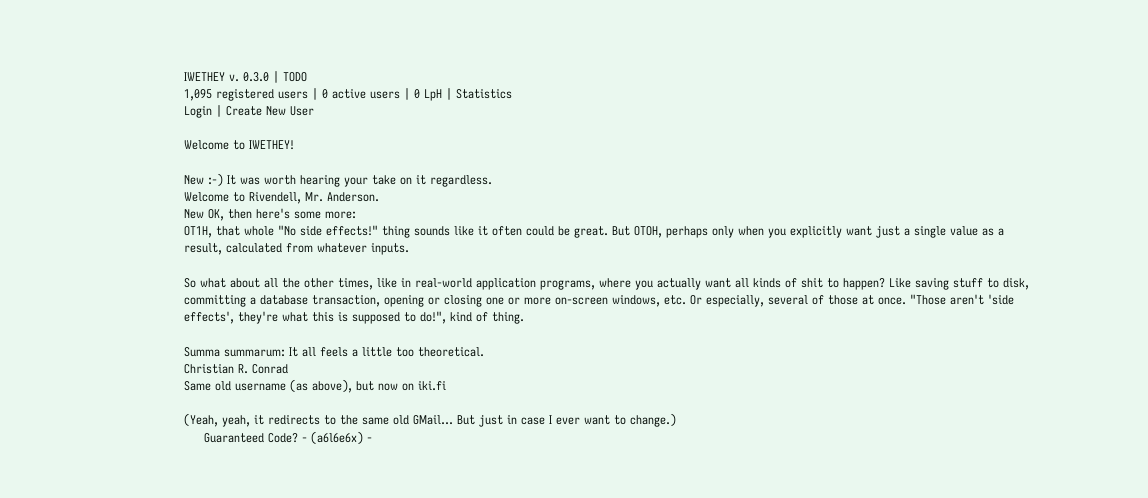IWETHEY v. 0.3.0 | TODO
1,095 registered users | 0 active users | 0 LpH | Statistics
Login | Create New User

Welcome to IWETHEY!

New :-) It was worth hearing your take on it regardless.
Welcome to Rivendell, Mr. Anderson.
New OK, then here's some more:
OT1H, that whole "No side effects!" thing sounds like it often could be great. But OTOH, perhaps only when you explicitly want just a single value as a result, calculated from whatever inputs.

So what about all the other times, like in real-world application programs, where you actually want all kinds of shit to happen? Like saving stuff to disk, committing a database transaction, opening or closing one or more on-screen windows, etc. Or especially, several of those at once. "Those aren't 'side effects', they're what this is supposed to do!", kind of thing.

Summa summarum: It all feels a little too theoretical.
Christian R. Conrad
Same old username (as above), but now on iki.fi

(Yeah, yeah, it redirects to the same old GMail... But just in case I ever want to change.)
     Guaranteed Code? - (a6l6e6x) -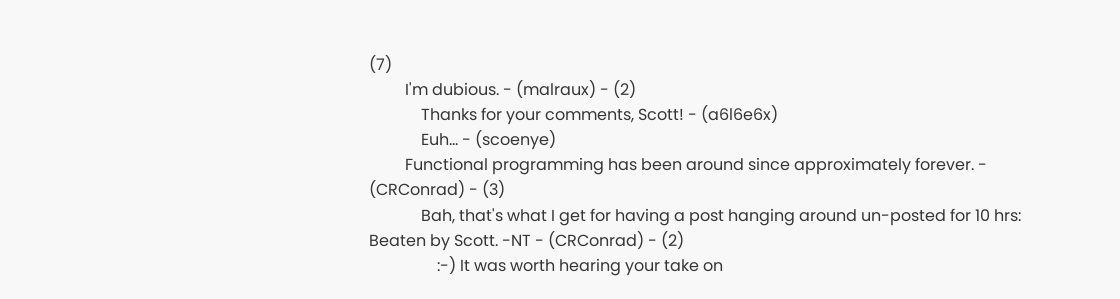(7)
         I'm dubious. - (malraux) - (2)
             Thanks for your comments, Scott! - (a6l6e6x)
             Euh... - (scoenye)
         Functional programming has been around since approximately forever. - (CRConrad) - (3)
             Bah, that's what I get for having a post hanging around un-posted for 10 hrs: Beaten by Scott. -NT - (CRConrad) - (2)
                 :-) It was worth hearing your take on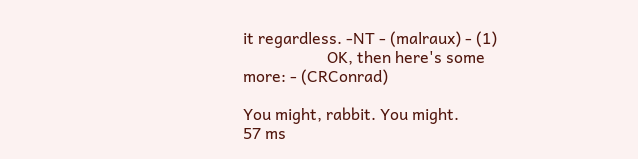it regardless. -NT - (malraux) - (1)
                     OK, then here's some more: - (CRConrad)

You might, rabbit. You might.
57 ms